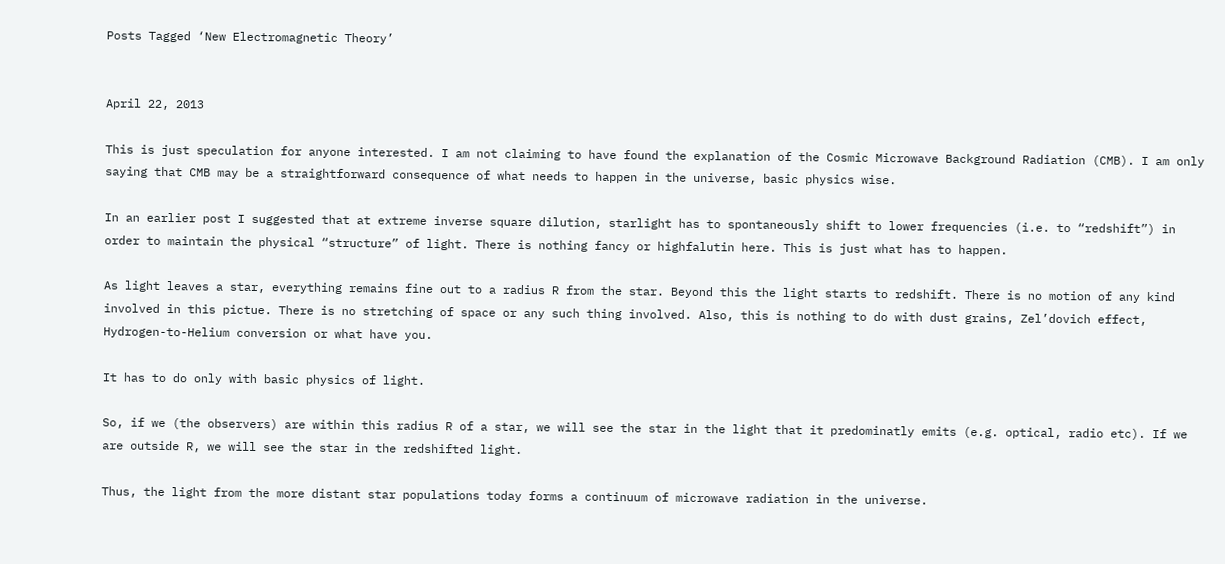Posts Tagged ‘New Electromagnetic Theory’


April 22, 2013

This is just speculation for anyone interested. I am not claiming to have found the explanation of the Cosmic Microwave Background Radiation (CMB). I am only saying that CMB may be a straightforward consequence of what needs to happen in the universe, basic physics wise.

In an earlier post I suggested that at extreme inverse square dilution, starlight has to spontaneously shift to lower frequencies (i.e. to “redshift”) in order to maintain the physical “structure” of light. There is nothing fancy or highfalutin here. This is just what has to happen.

As light leaves a star, everything remains fine out to a radius R from the star. Beyond this the light starts to redshift. There is no motion of any kind involved in this pictue. There is no stretching of space or any such thing involved. Also, this is nothing to do with dust grains, Zel’dovich effect, Hydrogen-to-Helium conversion or what have you.

It has to do only with basic physics of light.

So, if we (the observers) are within this radius R of a star, we will see the star in the light that it predominatly emits (e.g. optical, radio etc). If we are outside R, we will see the star in the redshifted light.

Thus, the light from the more distant star populations today forms a continuum of microwave radiation in the universe.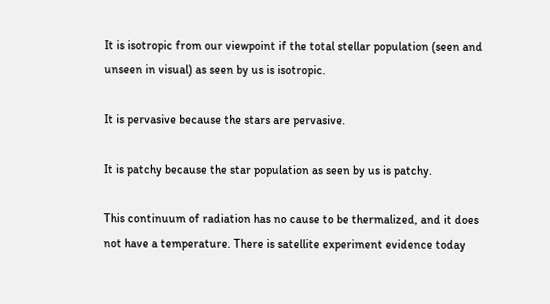It is isotropic from our viewpoint if the total stellar population (seen and unseen in visual) as seen by us is isotropic.

It is pervasive because the stars are pervasive.

It is patchy because the star population as seen by us is patchy.

This continuum of radiation has no cause to be thermalized, and it does not have a temperature. There is satellite experiment evidence today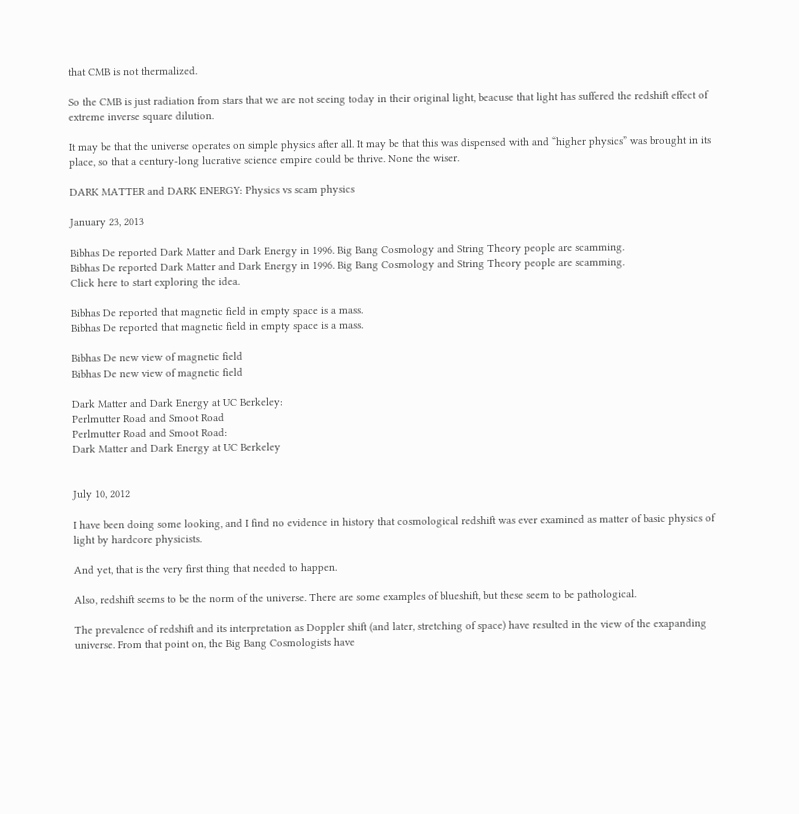that CMB is not thermalized.

So the CMB is just radiation from stars that we are not seeing today in their original light, beacuse that light has suffered the redshift effect of extreme inverse square dilution.

It may be that the universe operates on simple physics after all. It may be that this was dispensed with and “higher physics” was brought in its place, so that a century-long lucrative science empire could be thrive. None the wiser.

DARK MATTER and DARK ENERGY: Physics vs scam physics

January 23, 2013

Bibhas De reported Dark Matter and Dark Energy in 1996. Big Bang Cosmology and String Theory people are scamming.
Bibhas De reported Dark Matter and Dark Energy in 1996. Big Bang Cosmology and String Theory people are scamming.
Click here to start exploring the idea.

Bibhas De reported that magnetic field in empty space is a mass.
Bibhas De reported that magnetic field in empty space is a mass.

Bibhas De new view of magnetic field
Bibhas De new view of magnetic field

Dark Matter and Dark Energy at UC Berkeley:
Perlmutter Road and Smoot Road
Perlmutter Road and Smoot Road:
Dark Matter and Dark Energy at UC Berkeley


July 10, 2012

I have been doing some looking, and I find no evidence in history that cosmological redshift was ever examined as matter of basic physics of light by hardcore physicists.

And yet, that is the very first thing that needed to happen.

Also, redshift seems to be the norm of the universe. There are some examples of blueshift, but these seem to be pathological.

The prevalence of redshift and its interpretation as Doppler shift (and later, stretching of space) have resulted in the view of the exapanding universe. From that point on, the Big Bang Cosmologists have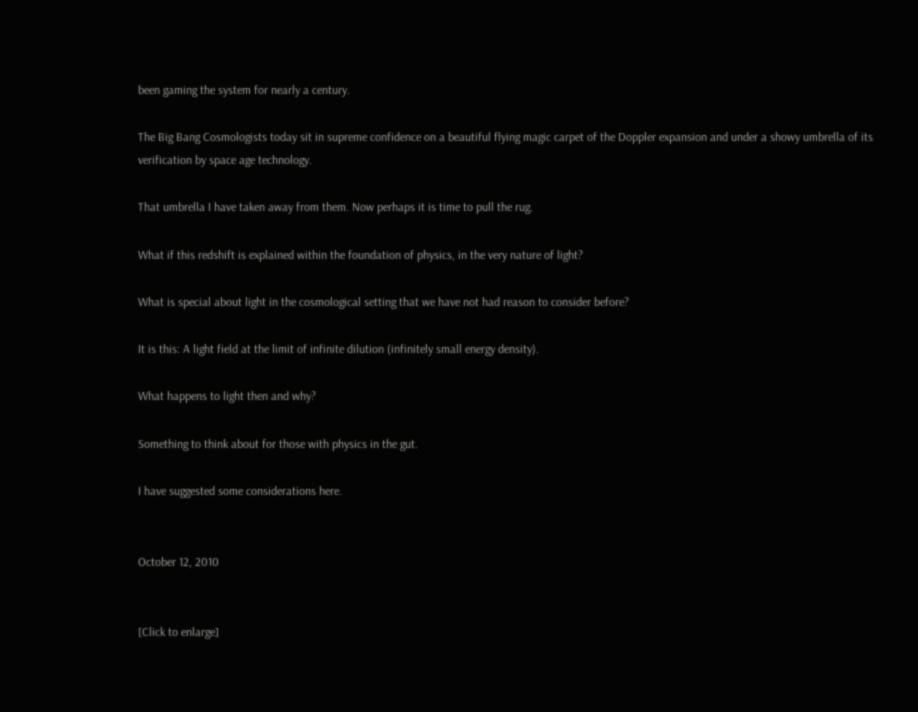been gaming the system for nearly a century.

The Big Bang Cosmologists today sit in supreme confidence on a beautiful flying magic carpet of the Doppler expansion and under a showy umbrella of its verification by space age technology.

That umbrella I have taken away from them. Now perhaps it is time to pull the rug.

What if this redshift is explained within the foundation of physics, in the very nature of light?

What is special about light in the cosmological setting that we have not had reason to consider before?

It is this: A light field at the limit of infinite dilution (infinitely small energy density).

What happens to light then and why?

Something to think about for those with physics in the gut.

I have suggested some considerations here.


October 12, 2010


[Click to enlarge]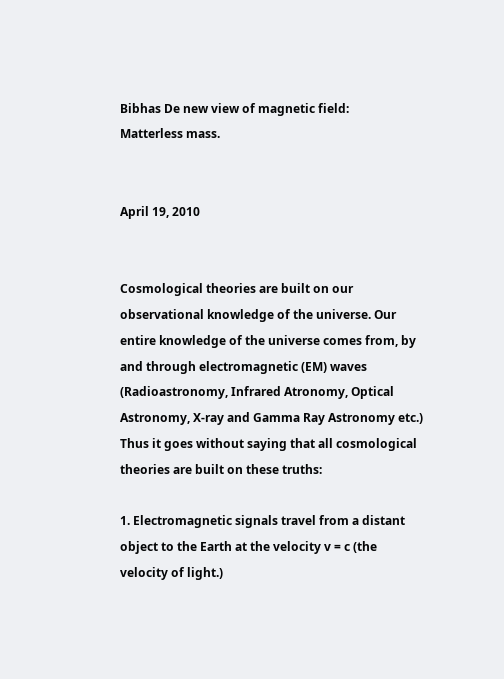Bibhas De new view of magnetic field:
Matterless mass.


April 19, 2010


Cosmological theories are built on our observational knowledge of the universe. Our entire knowledge of the universe comes from, by and through electromagnetic (EM) waves (Radioastronomy, Infrared Atronomy, Optical Astronomy, X-ray and Gamma Ray Astronomy etc.) Thus it goes without saying that all cosmological theories are built on these truths:

1. Electromagnetic signals travel from a distant object to the Earth at the velocity v = c (the velocity of light.)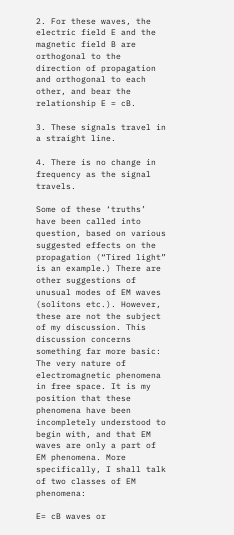2. For these waves, the electric field E and the magnetic field B are orthogonal to the direction of propagation and orthogonal to each other, and bear the relationship E = cB.

3. These signals travel in a straight line.

4. There is no change in frequency as the signal travels.

Some of these ‘truths’ have been called into question, based on various suggested effects on the propagation (“Tired light” is an example.) There are other suggestions of unusual modes of EM waves (solitons etc.). However, these are not the subject of my discussion. This discussion concerns something far more basic: The very nature of electromagnetic phenomena in free space. It is my position that these phenomena have been incompletely understood to begin with, and that EM waves are only a part of EM phenomena. More specifically, I shall talk of two classes of EM phenomena:

E= cB waves or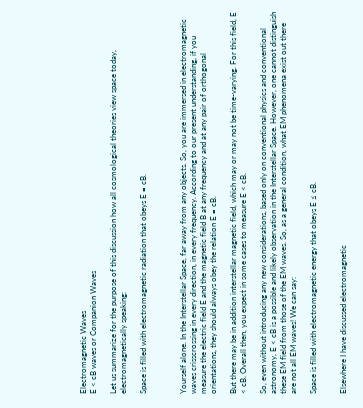Electromagnetic Waves
E < cB waves or Companion Waves

Let us summarize for the purpose of this discussion how all cosmological theories view space today, electromagnetically speaking:

Space is filled with electromagnetic radiation that obeys E = cB.



Yourself alone. In the Interstellar Space, far away from any objects. So, you are immersed in electromagnetic waves crisscrossing in every direction, in every frequency. According to our present understanding, if you measure the electric field E and the magnetic field B at any frequency and at any pair of orthogonal orientations, they should always obey the relation E = cB.

But there may be in addition interstellar magnetic field, which may or may not be time-varying. For this field, E < cB. Overall then, you expect in some cases to measure E < cB.

So, even without introducing any new considerations, based only on conventional physics and conventional astronomy, E < cB is a possible and likely observation in the Interstellar Space. However, one cannot distinguish these EM field from those of the EM waves. So, as a general condition, what EM phenomena exist out there are not all EM waves! We can say:

Space is filled with electromagnetic energy that obeys E ≤ cB.


Elsewhere I have discussed electromagnetic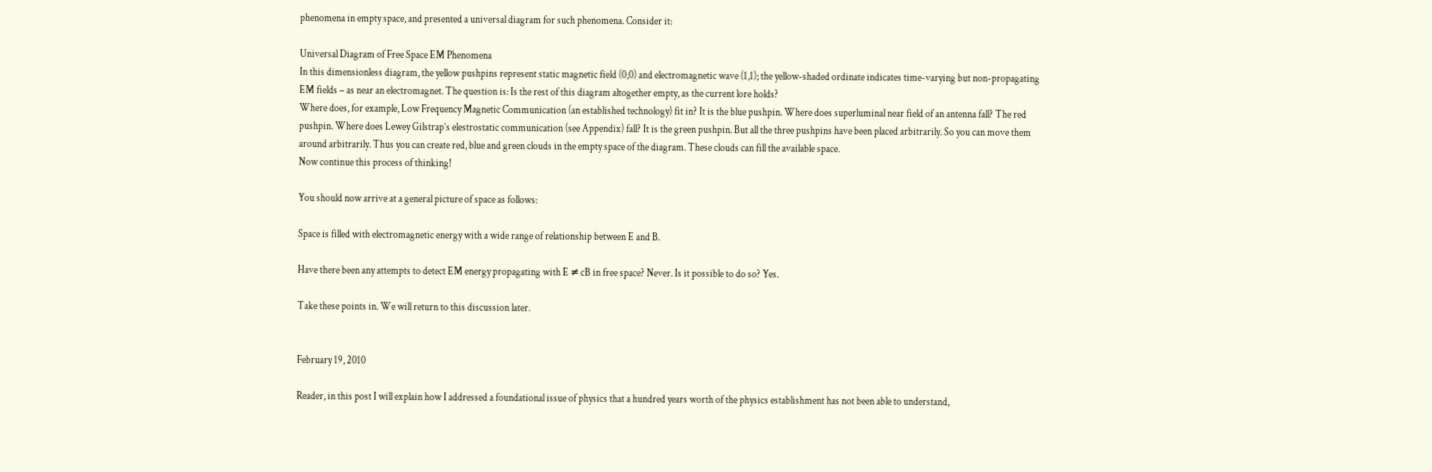phenomena in empty space, and presented a universal diagram for such phenomena. Consider it:

Universal Diagram of Free Space EM Phenomena
In this dimensionless diagram, the yellow pushpins represent static magnetic field (0,0) and electromagnetic wave (1,1); the yellow-shaded ordinate indicates time-varying but non-propagating EM fields – as near an electromagnet. The question is: Is the rest of this diagram altogether empty, as the current lore holds?
Where does, for example, Low Frequency Magnetic Communication (an established technology) fit in? It is the blue pushpin. Where does superluminal near field of an antenna fall? The red pushpin. Where does Lewey Gilstrap’s elestrostatic communication (see Appendix) fall? It is the green pushpin. But all the three pushpins have been placed arbitrarily. So you can move them around arbitrarily. Thus you can create red, blue and green clouds in the empty space of the diagram. These clouds can fill the available space.
Now continue this process of thinking!

You should now arrive at a general picture of space as follows:

Space is filled with electromagnetic energy with a wide range of relationship between E and B.

Have there been any attempts to detect EM energy propagating with E ≠ cB in free space? Never. Is it possible to do so? Yes.

Take these points in. We will return to this discussion later.


February 19, 2010

Reader, in this post I will explain how I addressed a foundational issue of physics that a hundred years worth of the physics establishment has not been able to understand,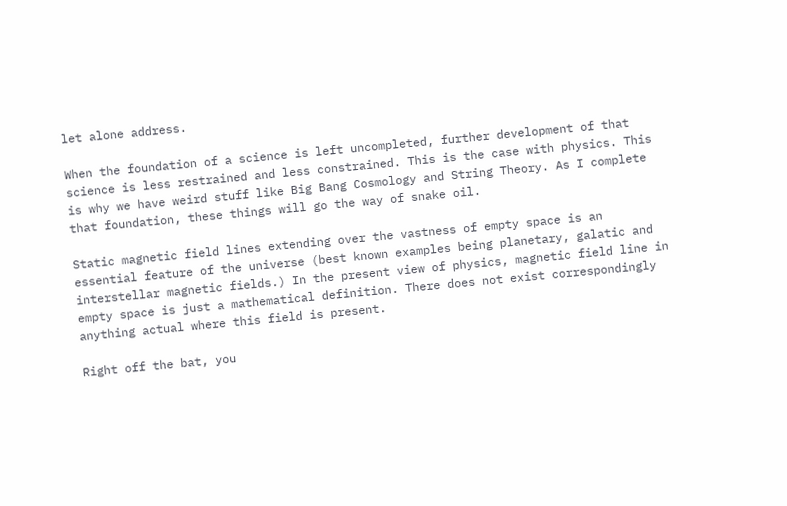let alone address.

When the foundation of a science is left uncompleted, further development of that science is less restrained and less constrained. This is the case with physics. This is why we have weird stuff like Big Bang Cosmology and String Theory. As I complete that foundation, these things will go the way of snake oil.

Static magnetic field lines extending over the vastness of empty space is an essential feature of the universe (best known examples being planetary, galatic and interstellar magnetic fields.) In the present view of physics, magnetic field line in empty space is just a mathematical definition. There does not exist correspondingly anything actual where this field is present.

Right off the bat, you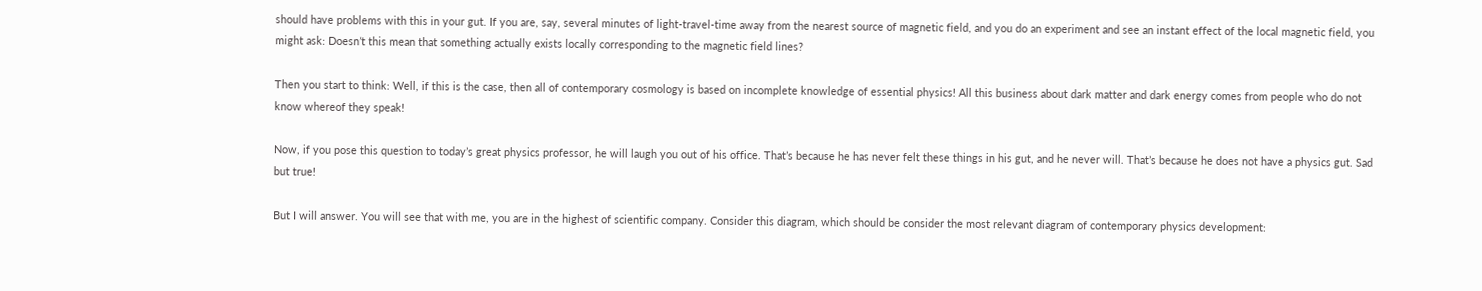should have problems with this in your gut. If you are, say, several minutes of light-travel-time away from the nearest source of magnetic field, and you do an experiment and see an instant effect of the local magnetic field, you might ask: Doesn’t this mean that something actually exists locally corresponding to the magnetic field lines?

Then you start to think: Well, if this is the case, then all of contemporary cosmology is based on incomplete knowledge of essential physics! All this business about dark matter and dark energy comes from people who do not know whereof they speak!

Now, if you pose this question to today’s great physics professor, he will laugh you out of his office. That’s because he has never felt these things in his gut, and he never will. That’s because he does not have a physics gut. Sad but true!

But I will answer. You will see that with me, you are in the highest of scientific company. Consider this diagram, which should be consider the most relevant diagram of contemporary physics development: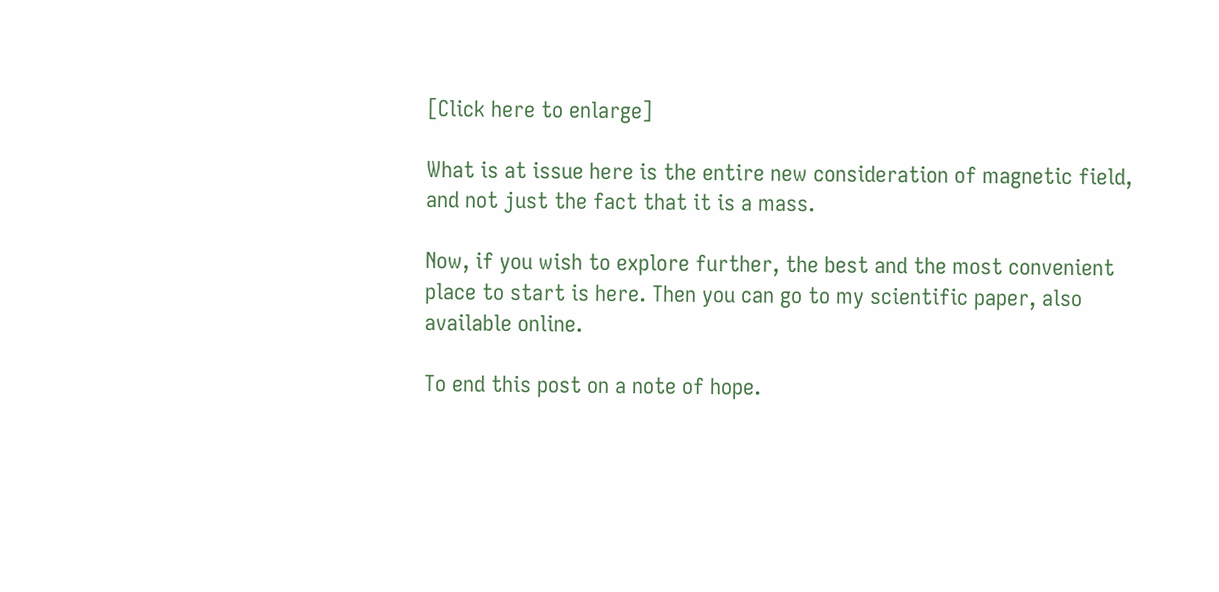[Click here to enlarge]

What is at issue here is the entire new consideration of magnetic field, and not just the fact that it is a mass.

Now, if you wish to explore further, the best and the most convenient place to start is here. Then you can go to my scientific paper, also available online.

To end this post on a note of hope.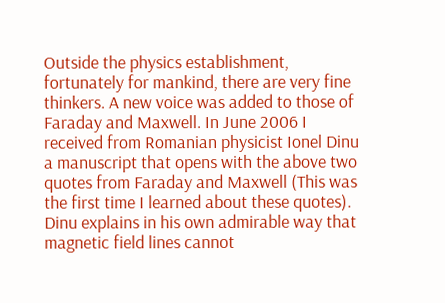Outside the physics establishment, fortunately for mankind, there are very fine thinkers. A new voice was added to those of Faraday and Maxwell. In June 2006 I received from Romanian physicist Ionel Dinu a manuscript that opens with the above two quotes from Faraday and Maxwell (This was the first time I learned about these quotes). Dinu explains in his own admirable way that magnetic field lines cannot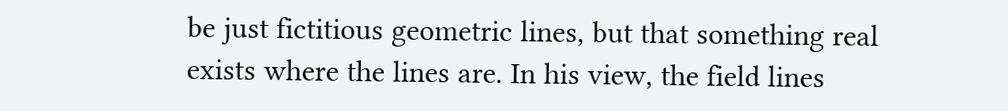be just fictitious geometric lines, but that something real exists where the lines are. In his view, the field lines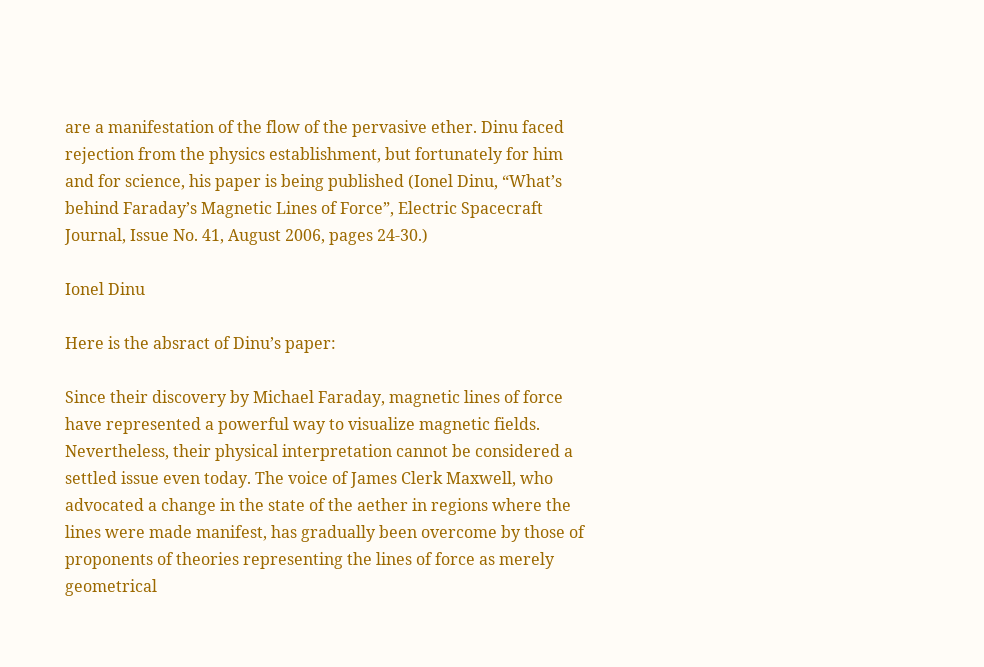are a manifestation of the flow of the pervasive ether. Dinu faced rejection from the physics establishment, but fortunately for him and for science, his paper is being published (Ionel Dinu, “What’s behind Faraday’s Magnetic Lines of Force”, Electric Spacecraft Journal, Issue No. 41, August 2006, pages 24-30.)

Ionel Dinu

Here is the absract of Dinu’s paper:

Since their discovery by Michael Faraday, magnetic lines of force have represented a powerful way to visualize magnetic fields. Nevertheless, their physical interpretation cannot be considered a settled issue even today. The voice of James Clerk Maxwell, who advocated a change in the state of the aether in regions where the lines were made manifest, has gradually been overcome by those of proponents of theories representing the lines of force as merely geometrical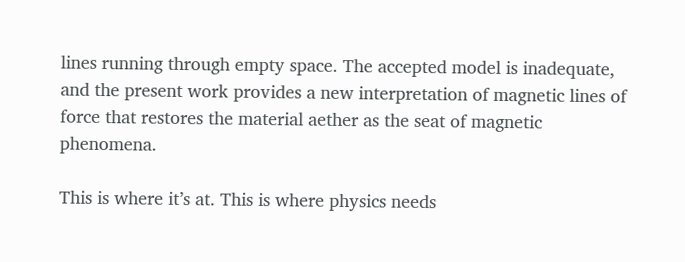lines running through empty space. The accepted model is inadequate, and the present work provides a new interpretation of magnetic lines of force that restores the material aether as the seat of magnetic phenomena.

This is where it’s at. This is where physics needs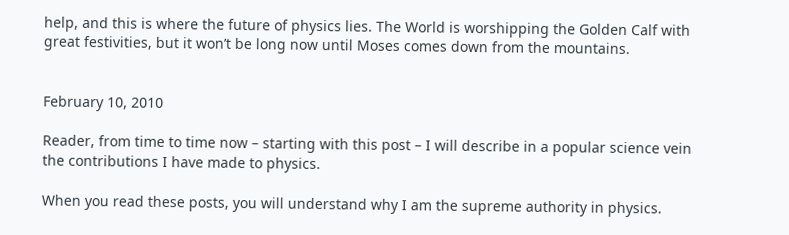help, and this is where the future of physics lies. The World is worshipping the Golden Calf with great festivities, but it won’t be long now until Moses comes down from the mountains.


February 10, 2010

Reader, from time to time now – starting with this post – I will describe in a popular science vein the contributions I have made to physics.

When you read these posts, you will understand why I am the supreme authority in physics.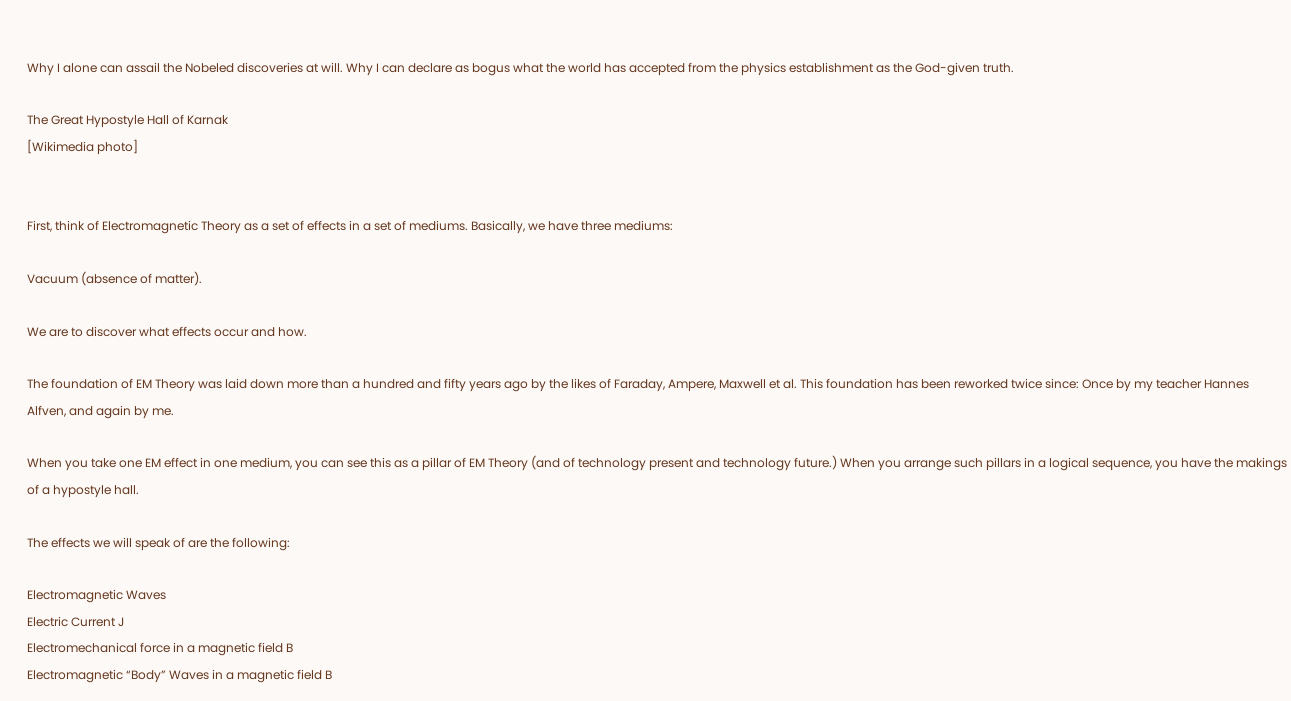Why I alone can assail the Nobeled discoveries at will. Why I can declare as bogus what the world has accepted from the physics establishment as the God-given truth.

The Great Hypostyle Hall of Karnak
[Wikimedia photo]


First, think of Electromagnetic Theory as a set of effects in a set of mediums. Basically, we have three mediums:

Vacuum (absence of matter).

We are to discover what effects occur and how.

The foundation of EM Theory was laid down more than a hundred and fifty years ago by the likes of Faraday, Ampere, Maxwell et al. This foundation has been reworked twice since: Once by my teacher Hannes Alfven, and again by me.

When you take one EM effect in one medium, you can see this as a pillar of EM Theory (and of technology present and technology future.) When you arrange such pillars in a logical sequence, you have the makings of a hypostyle hall.

The effects we will speak of are the following:

Electromagnetic Waves
Electric Current J
Electromechanical force in a magnetic field B
Electromagnetic “Body” Waves in a magnetic field B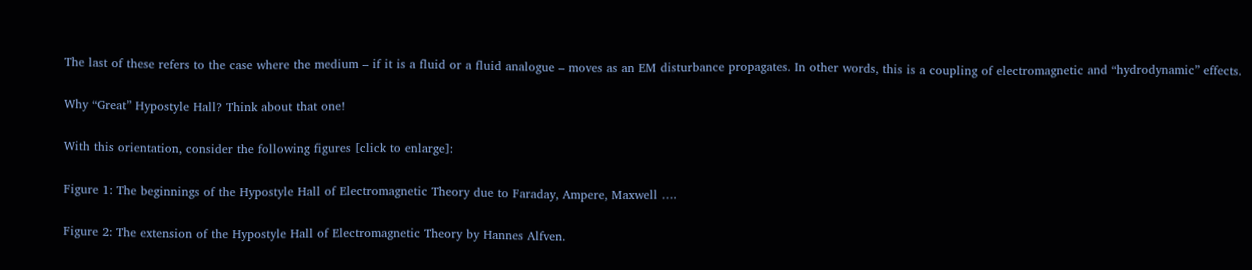The last of these refers to the case where the medium – if it is a fluid or a fluid analogue – moves as an EM disturbance propagates. In other words, this is a coupling of electromagnetic and “hydrodynamic” effects.

Why “Great” Hypostyle Hall? Think about that one!

With this orientation, consider the following figures [click to enlarge]:

Figure 1: The beginnings of the Hypostyle Hall of Electromagnetic Theory due to Faraday, Ampere, Maxwell ….

Figure 2: The extension of the Hypostyle Hall of Electromagnetic Theory by Hannes Alfven.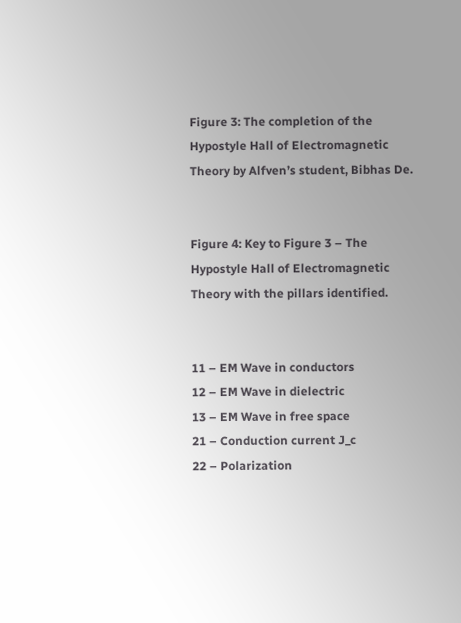Figure 3: The completion of the Hypostyle Hall of Electromagnetic Theory by Alfven’s student, Bibhas De.


Figure 4: Key to Figure 3 – The Hypostyle Hall of Electromagnetic Theory with the pillars identified.


11 – EM Wave in conductors
12 – EM Wave in dielectric
13 – EM Wave in free space
21 – Conduction current J_c
22 – Polarization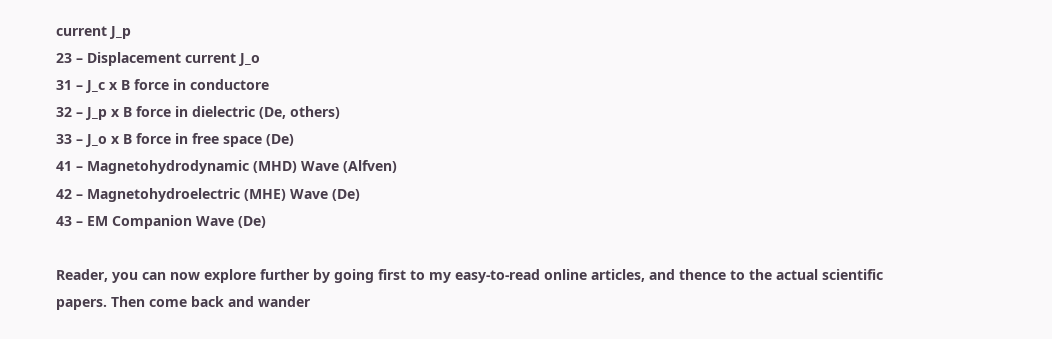current J_p
23 – Displacement current J_o
31 – J_c x B force in conductore
32 – J_p x B force in dielectric (De, others)
33 – J_o x B force in free space (De)
41 – Magnetohydrodynamic (MHD) Wave (Alfven)
42 – Magnetohydroelectric (MHE) Wave (De)
43 – EM Companion Wave (De)

Reader, you can now explore further by going first to my easy-to-read online articles, and thence to the actual scientific papers. Then come back and wander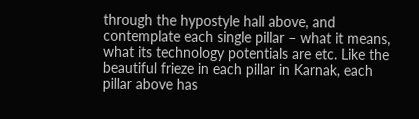through the hypostyle hall above, and contemplate each single pillar – what it means, what its technology potentials are etc. Like the beautiful frieze in each pillar in Karnak, each pillar above has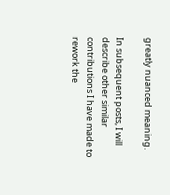greatly nuanced meaning.

In subsequent posts, I will describe other similar contributions I have made to rework the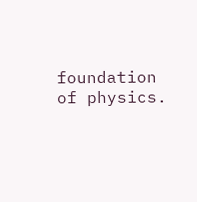foundation of physics.